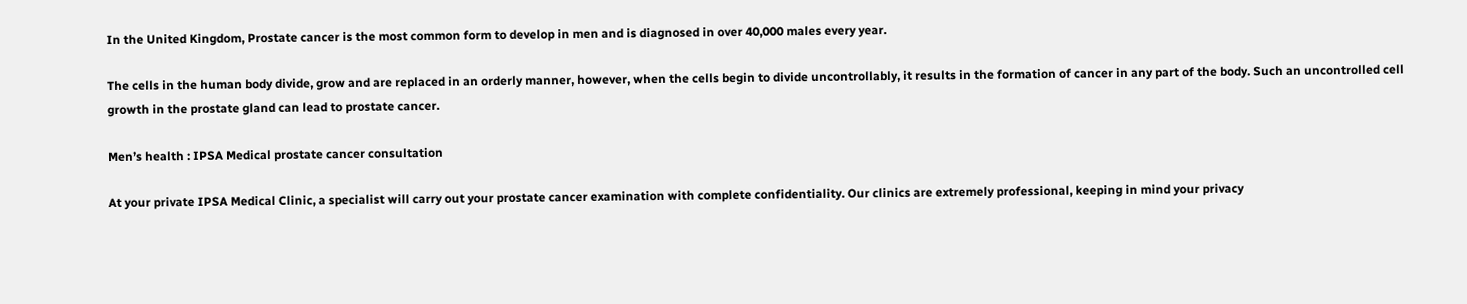In the United Kingdom, Prostate cancer is the most common form to develop in men and is diagnosed in over 40,000 males every year.

The cells in the human body divide, grow and are replaced in an orderly manner, however, when the cells begin to divide uncontrollably, it results in the formation of cancer in any part of the body. Such an uncontrolled cell growth in the prostate gland can lead to prostate cancer.

Men’s health : IPSA Medical prostate cancer consultation

At your private IPSA Medical Clinic, a specialist will carry out your prostate cancer examination with complete confidentiality. Our clinics are extremely professional, keeping in mind your privacy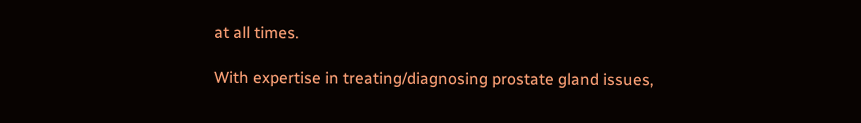at all times.

With expertise in treating/diagnosing prostate gland issues,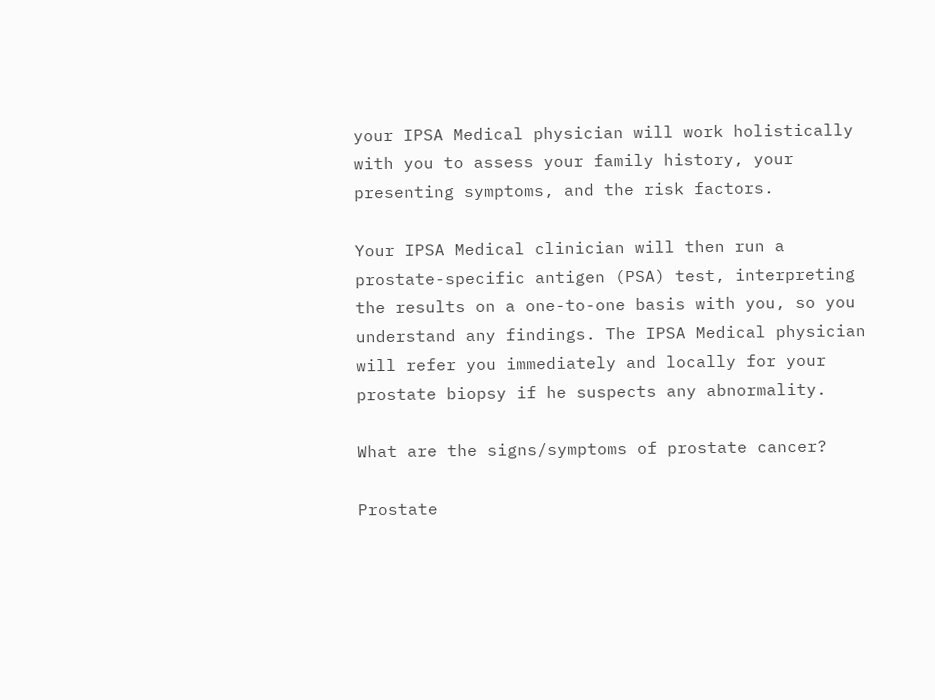your IPSA Medical physician will work holistically with you to assess your family history, your presenting symptoms, and the risk factors.

Your IPSA Medical clinician will then run a prostate-specific antigen (PSA) test, interpreting the results on a one-to-one basis with you, so you understand any findings. The IPSA Medical physician will refer you immediately and locally for your prostate biopsy if he suspects any abnormality.

What are the signs/symptoms of prostate cancer?

Prostate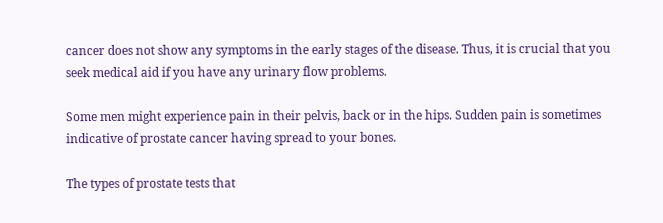cancer does not show any symptoms in the early stages of the disease. Thus, it is crucial that you seek medical aid if you have any urinary flow problems.

Some men might experience pain in their pelvis, back or in the hips. Sudden pain is sometimes indicative of prostate cancer having spread to your bones.

The types of prostate tests that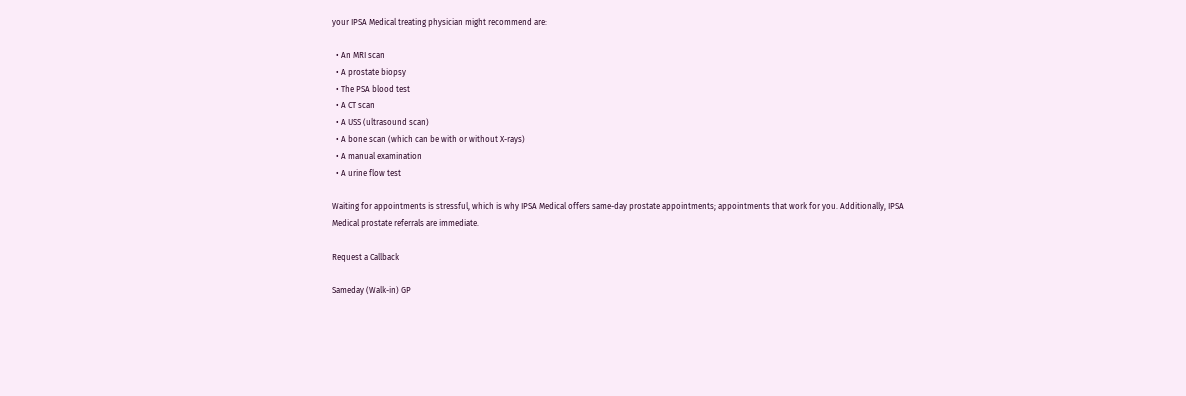your IPSA Medical treating physician might recommend are:

  • An MRI scan
  • A prostate biopsy
  • The PSA blood test
  • A CT scan
  • A USS (ultrasound scan)
  • A bone scan (which can be with or without X-rays)
  • A manual examination
  • A urine flow test

Waiting for appointments is stressful, which is why IPSA Medical offers same-day prostate appointments; appointments that work for you. Additionally, IPSA Medical prostate referrals are immediate.

Request a Callback

Sameday (Walk-in) GP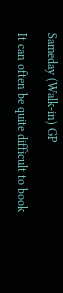Sameday (Walk-in) GP

It can often be quite difficult to book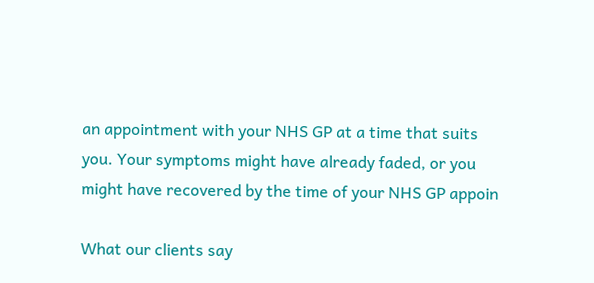an appointment with your NHS GP at a time that suits you. Your symptoms might have already faded, or you might have recovered by the time of your NHS GP appoin

What our clients say